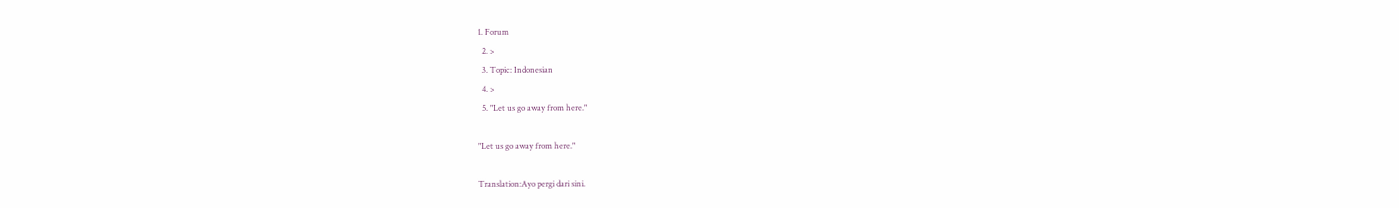1. Forum
  2. >
  3. Topic: Indonesian
  4. >
  5. "Let us go away from here."

"Let us go away from here."

Translation:Ayo pergi dari sini.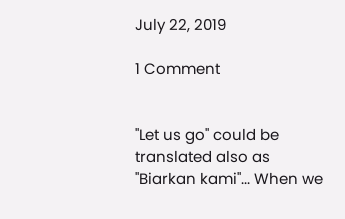July 22, 2019

1 Comment


"Let us go" could be translated also as "Biarkan kami"... When we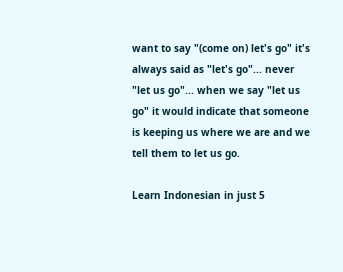want to say "(come on) let's go" it's always said as "let's go"... never "let us go"... when we say "let us go" it would indicate that someone is keeping us where we are and we tell them to let us go.

Learn Indonesian in just 5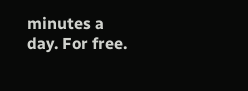minutes a day. For free.